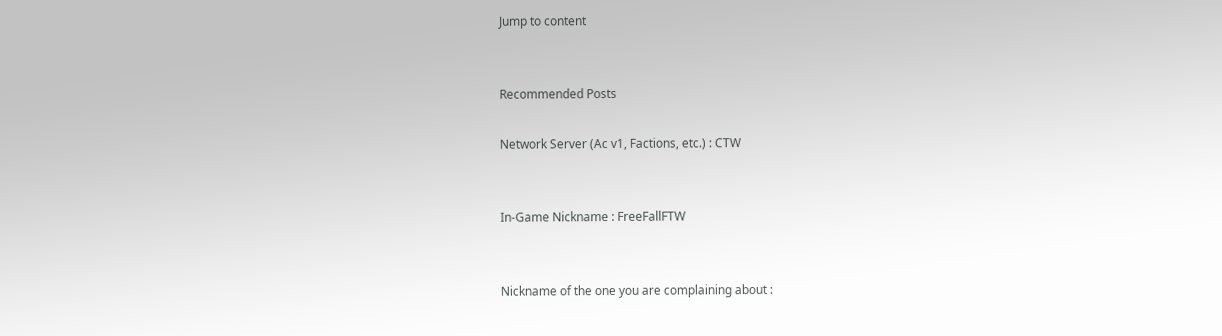Jump to content


Recommended Posts

Network Server (Ac v1, Factions, etc.) : CTW


In-Game Nickname : FreeFallFTW


Nickname of the one you are complaining about :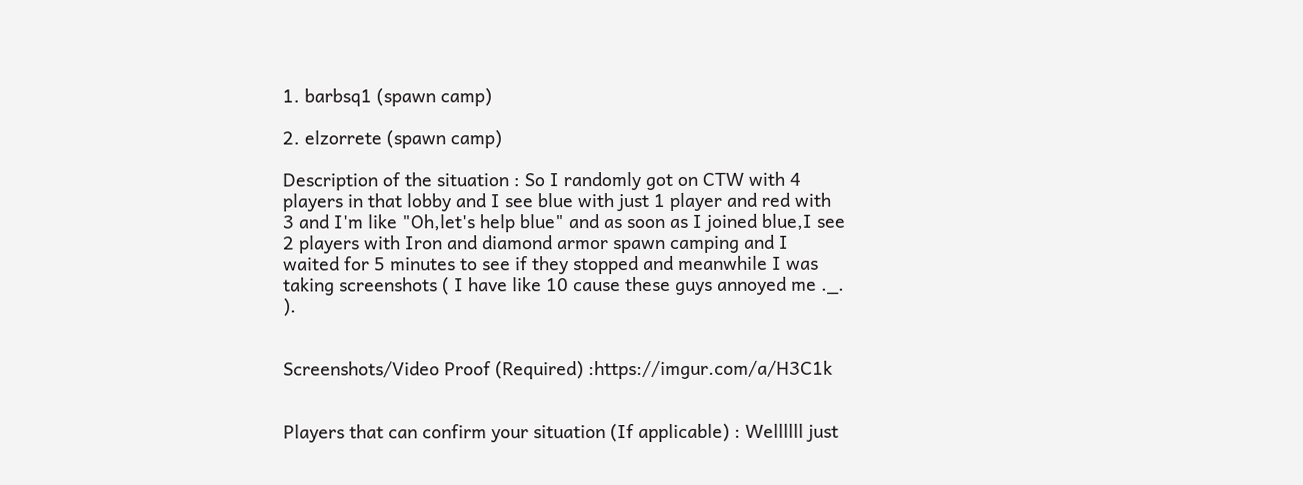1. barbsq1 (spawn camp)

2. elzorrete (spawn camp)

Description of the situation : So I randomly got on CTW with 4 players in that lobby and I see blue with just 1 player and red with 3 and I'm like "Oh,let's help blue" and as soon as I joined blue,I see 2 players with Iron and diamond armor spawn camping and I waited for 5 minutes to see if they stopped and meanwhile I was taking screenshots ( I have like 10 cause these guys annoyed me ._. ).


Screenshots/Video Proof (Required) :https://imgur.com/a/H3C1k


Players that can confirm your situation (If applicable) : Wellllll just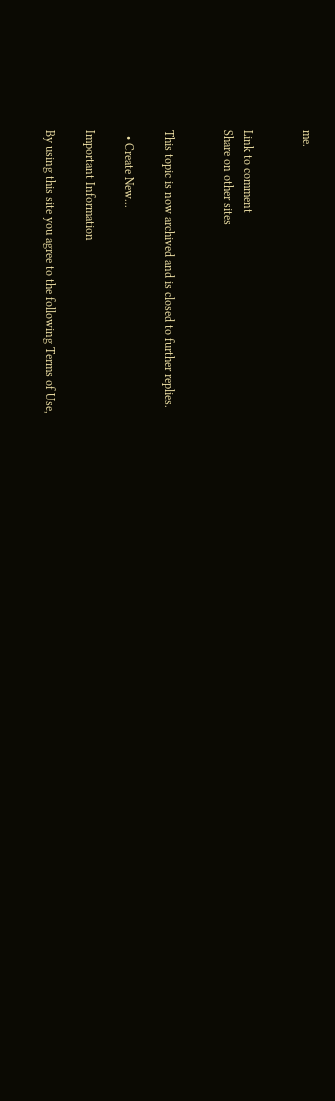me.


Link to comment
Share on other sites


This topic is now archived and is closed to further replies.

  • Create New...

Important Information

By using this site you agree to the following Terms of Use,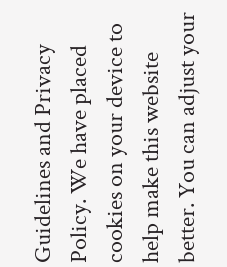Guidelines and Privacy Policy. We have placed cookies on your device to help make this website better. You can adjust your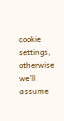cookie settings, otherwise we'll assume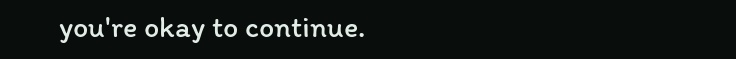you're okay to continue.